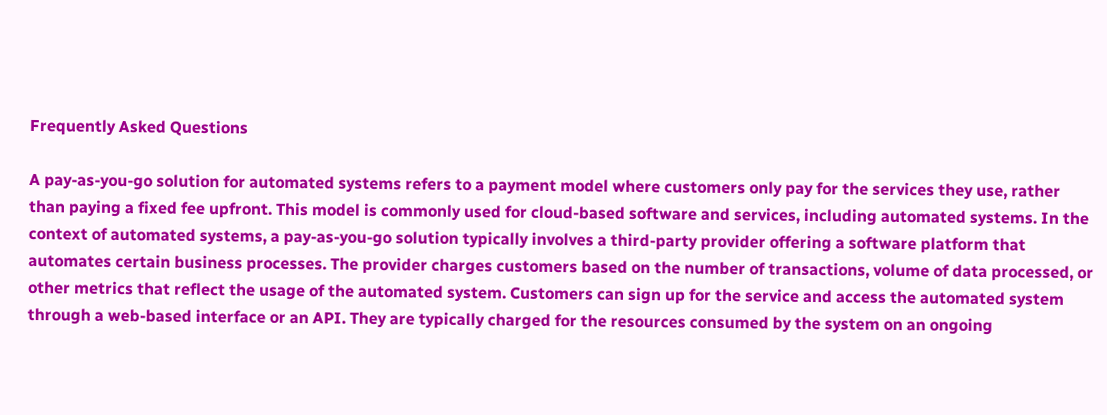Frequently Asked Questions

A pay-as-you-go solution for automated systems refers to a payment model where customers only pay for the services they use, rather than paying a fixed fee upfront. This model is commonly used for cloud-based software and services, including automated systems. In the context of automated systems, a pay-as-you-go solution typically involves a third-party provider offering a software platform that automates certain business processes. The provider charges customers based on the number of transactions, volume of data processed, or other metrics that reflect the usage of the automated system. Customers can sign up for the service and access the automated system through a web-based interface or an API. They are typically charged for the resources consumed by the system on an ongoing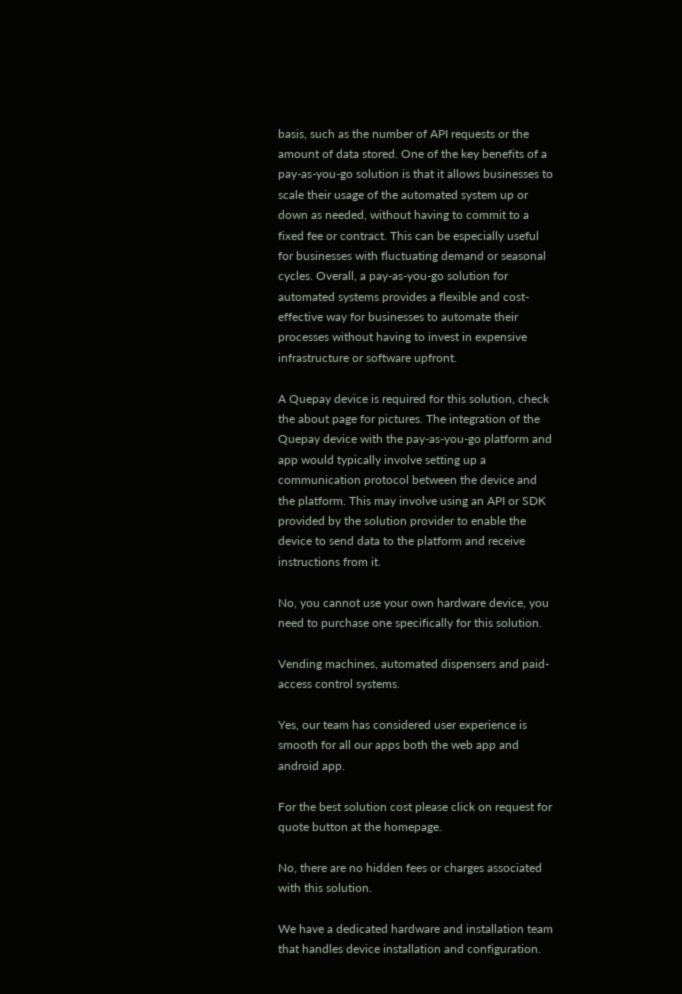basis, such as the number of API requests or the amount of data stored. One of the key benefits of a pay-as-you-go solution is that it allows businesses to scale their usage of the automated system up or down as needed, without having to commit to a fixed fee or contract. This can be especially useful for businesses with fluctuating demand or seasonal cycles. Overall, a pay-as-you-go solution for automated systems provides a flexible and cost-effective way for businesses to automate their processes without having to invest in expensive infrastructure or software upfront.

A Quepay device is required for this solution, check the about page for pictures. The integration of the Quepay device with the pay-as-you-go platform and app would typically involve setting up a communication protocol between the device and the platform. This may involve using an API or SDK provided by the solution provider to enable the device to send data to the platform and receive instructions from it.

No, you cannot use your own hardware device, you need to purchase one specifically for this solution.

Vending machines, automated dispensers and paid-access control systems.

Yes, our team has considered user experience is smooth for all our apps both the web app and android app.

For the best solution cost please click on request for quote button at the homepage.

No, there are no hidden fees or charges associated with this solution.

We have a dedicated hardware and installation team that handles device installation and configuration.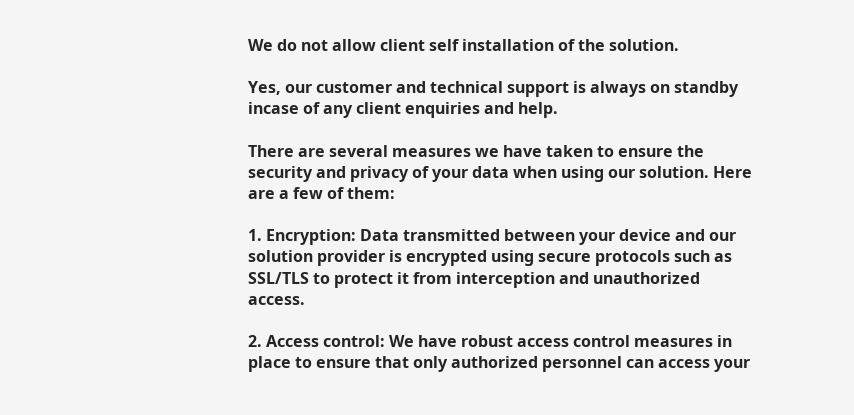We do not allow client self installation of the solution.

Yes, our customer and technical support is always on standby incase of any client enquiries and help.

There are several measures we have taken to ensure the security and privacy of your data when using our solution. Here are a few of them:

1. Encryption: Data transmitted between your device and our solution provider is encrypted using secure protocols such as SSL/TLS to protect it from interception and unauthorized access.

2. Access control: We have robust access control measures in place to ensure that only authorized personnel can access your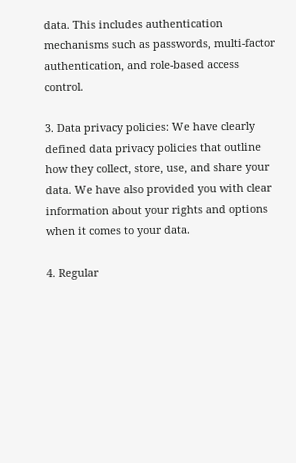data. This includes authentication mechanisms such as passwords, multi-factor authentication, and role-based access control.

3. Data privacy policies: We have clearly defined data privacy policies that outline how they collect, store, use, and share your data. We have also provided you with clear information about your rights and options when it comes to your data.

4. Regular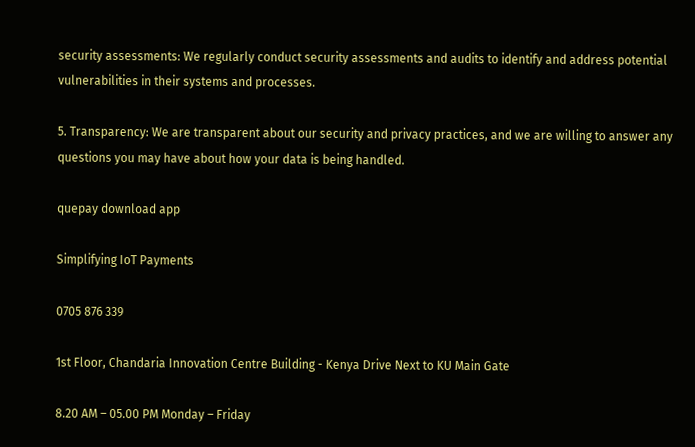security assessments: We regularly conduct security assessments and audits to identify and address potential vulnerabilities in their systems and processes.

5. Transparency: We are transparent about our security and privacy practices, and we are willing to answer any questions you may have about how your data is being handled.

quepay download app

Simplifying IoT Payments

0705 876 339

1st Floor, Chandaria Innovation Centre Building - Kenya Drive Next to KU Main Gate

8.20 AM – 05.00 PM Monday – Friday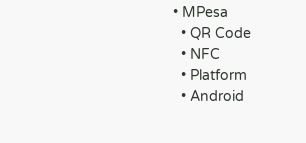• MPesa
  • QR Code
  • NFC
  • Platform
  • Android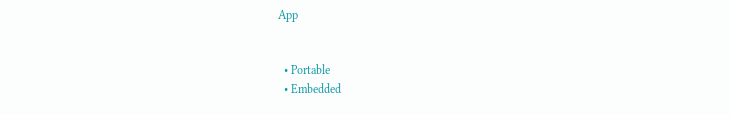App


  • Portable
  • Embedded